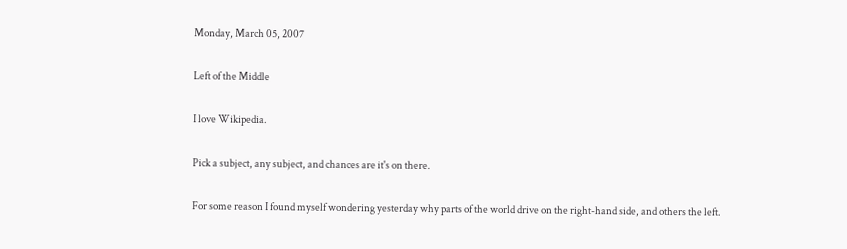Monday, March 05, 2007

Left of the Middle

I love Wikipedia.

Pick a subject, any subject, and chances are it's on there.

For some reason I found myself wondering yesterday why parts of the world drive on the right-hand side, and others the left.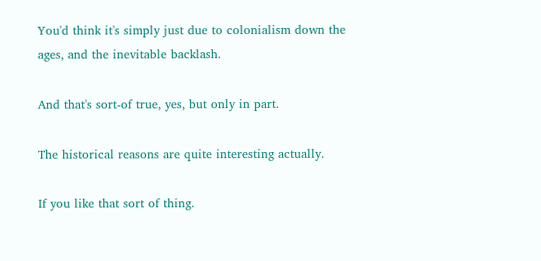You'd think it's simply just due to colonialism down the ages, and the inevitable backlash.

And that's sort-of true, yes, but only in part.

The historical reasons are quite interesting actually.

If you like that sort of thing.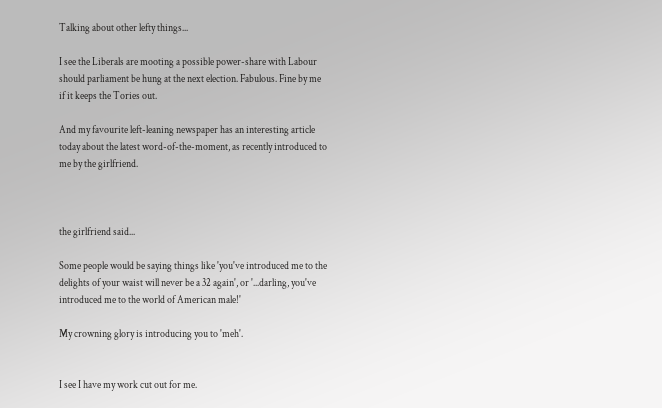Talking about other lefty things...

I see the Liberals are mooting a possible power-share with Labour should parliament be hung at the next election. Fabulous. Fine by me if it keeps the Tories out.

And my favourite left-leaning newspaper has an interesting article today about the latest word-of-the-moment, as recently introduced to me by the girlfriend.



the girlfriend said...

Some people would be saying things like 'you've introduced me to the delights of your waist will never be a 32 again', or '...darling, you've introduced me to the world of American male!'

My crowning glory is introducing you to 'meh'.


I see I have my work cut out for me.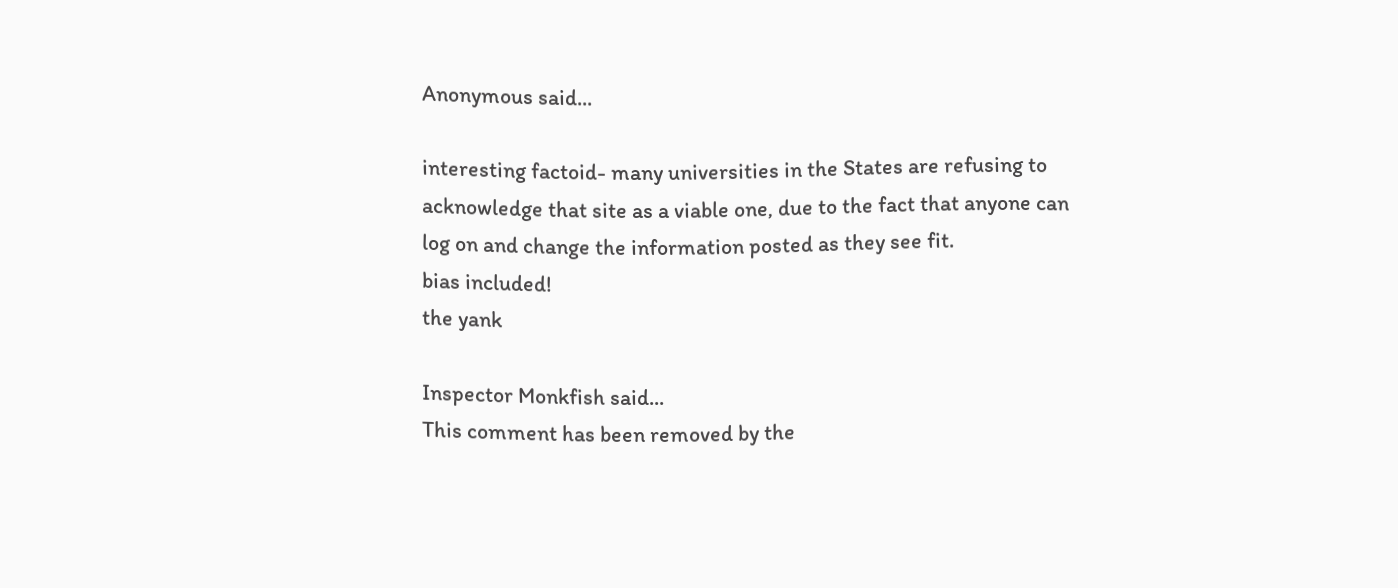Anonymous said...

interesting factoid- many universities in the States are refusing to acknowledge that site as a viable one, due to the fact that anyone can log on and change the information posted as they see fit.
bias included!
the yank

Inspector Monkfish said...
This comment has been removed by the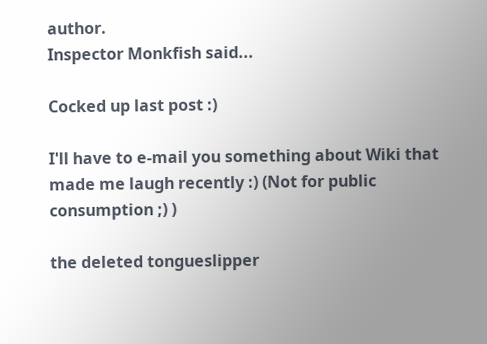author.
Inspector Monkfish said...

Cocked up last post :)

I'll have to e-mail you something about Wiki that made me laugh recently :) (Not for public consumption ;) )

the deleted tongueslipper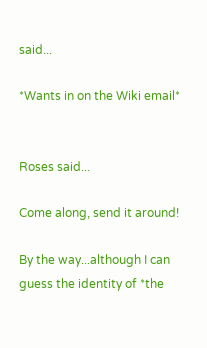said...

*Wants in on the Wiki email*


Roses said...

Come along, send it around!

By the way...although I can guess the identity of *the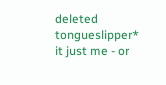deleted tongueslipper* it just me - or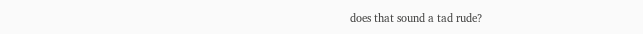does that sound a tad rude?